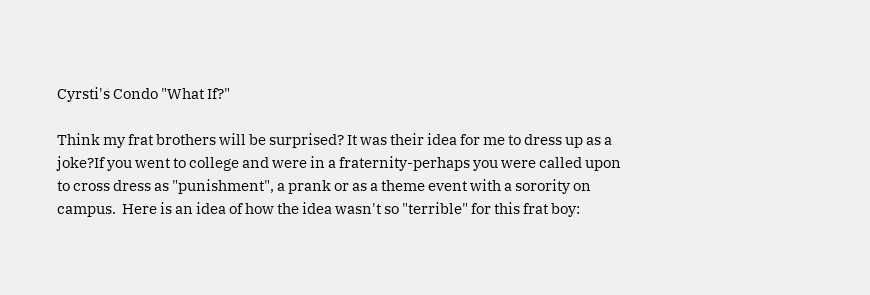Cyrsti's Condo "What If?"

Think my frat brothers will be surprised? It was their idea for me to dress up as a joke?If you went to college and were in a fraternity-perhaps you were called upon to cross dress as "punishment", a prank or as a theme event with a sorority on campus.  Here is an idea of how the idea wasn't so "terrible" for this frat boy: